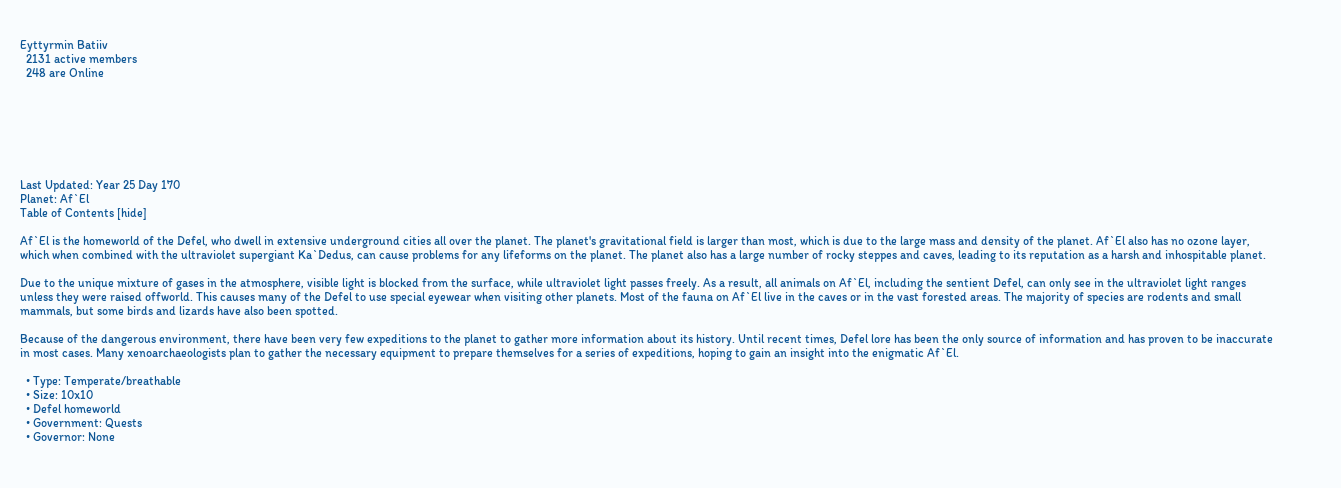Eyttyrmin Batiiv
  2131 active members
  248 are Online







Last Updated: Year 25 Day 170
Planet: Af`El
Table of Contents [hide]

Af`El is the homeworld of the Defel, who dwell in extensive underground cities all over the planet. The planet's gravitational field is larger than most, which is due to the large mass and density of the planet. Af`El also has no ozone layer, which when combined with the ultraviolet supergiant Ka`Dedus, can cause problems for any lifeforms on the planet. The planet also has a large number of rocky steppes and caves, leading to its reputation as a harsh and inhospitable planet.

Due to the unique mixture of gases in the atmosphere, visible light is blocked from the surface, while ultraviolet light passes freely. As a result, all animals on Af`El, including the sentient Defel, can only see in the ultraviolet light ranges unless they were raised offworld. This causes many of the Defel to use special eyewear when visiting other planets. Most of the fauna on Af`El live in the caves or in the vast forested areas. The majority of species are rodents and small mammals, but some birds and lizards have also been spotted.

Because of the dangerous environment, there have been very few expeditions to the planet to gather more information about its history. Until recent times, Defel lore has been the only source of information and has proven to be inaccurate in most cases. Many xenoarchaeologists plan to gather the necessary equipment to prepare themselves for a series of expeditions, hoping to gain an insight into the enigmatic Af`El.

  • Type: Temperate/breathable
  • Size: 10x10
  • Defel homeworld
  • Government: Quests
  • Governor: None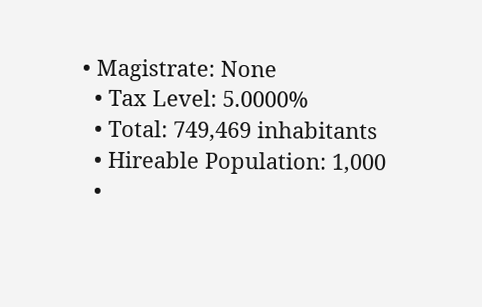• Magistrate: None
  • Tax Level: 5.0000%
  • Total: 749,469 inhabitants
  • Hireable Population: 1,000
  •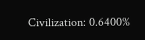Civilization: 0.6400%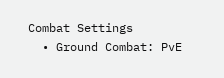Combat Settings
  • Ground Combat: PvE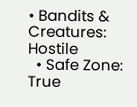• Bandits & Creatures: Hostile
  • Safe Zone: True